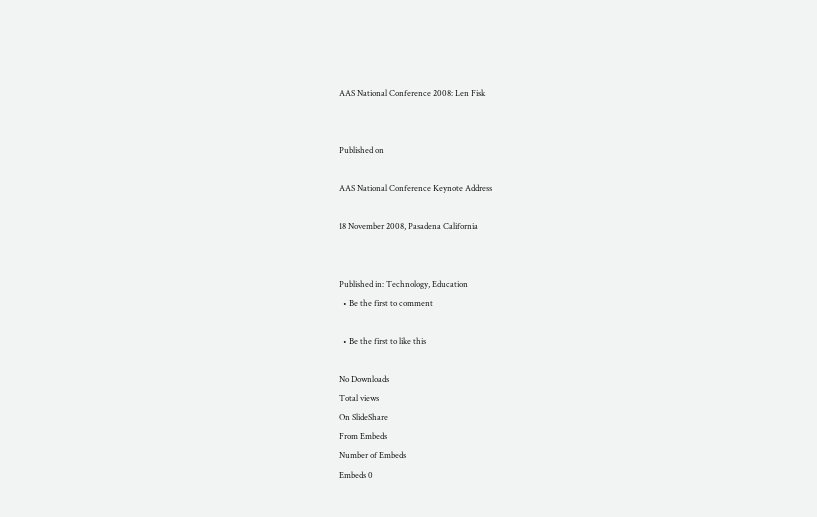AAS National Conference 2008: Len Fisk


Published on

AAS National Conference Keynote Address

18 November 2008, Pasadena California


Published in: Technology, Education
  • Be the first to comment

  • Be the first to like this

No Downloads
Total views
On SlideShare
From Embeds
Number of Embeds
Embeds 0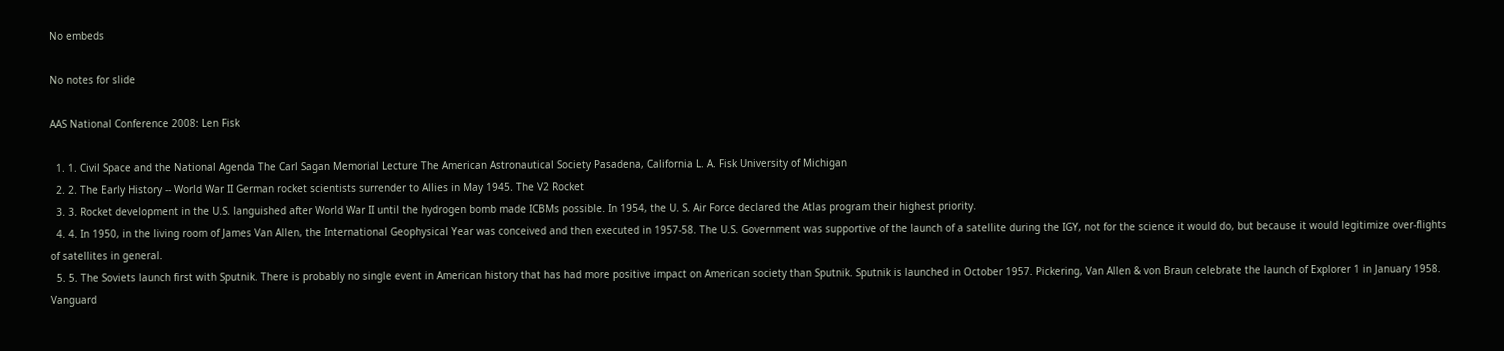No embeds

No notes for slide

AAS National Conference 2008: Len Fisk

  1. 1. Civil Space and the National Agenda The Carl Sagan Memorial Lecture The American Astronautical Society Pasadena, California L. A. Fisk University of Michigan
  2. 2. The Early History -- World War II German rocket scientists surrender to Allies in May 1945. The V2 Rocket
  3. 3. Rocket development in the U.S. languished after World War II until the hydrogen bomb made ICBMs possible. In 1954, the U. S. Air Force declared the Atlas program their highest priority.
  4. 4. In 1950, in the living room of James Van Allen, the International Geophysical Year was conceived and then executed in 1957-58. The U.S. Government was supportive of the launch of a satellite during the IGY, not for the science it would do, but because it would legitimize over-flights of satellites in general.
  5. 5. The Soviets launch first with Sputnik. There is probably no single event in American history that has had more positive impact on American society than Sputnik. Sputnik is launched in October 1957. Pickering, Van Allen & von Braun celebrate the launch of Explorer 1 in January 1958. Vanguard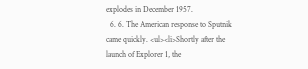explodes in December 1957.
  6. 6. The American response to Sputnik came quickly. <ul><li>Shortly after the launch of Explorer 1, the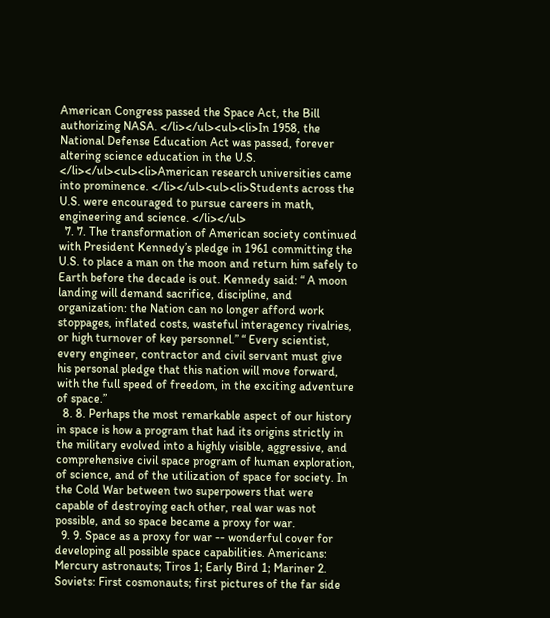American Congress passed the Space Act, the Bill authorizing NASA. </li></ul><ul><li>In 1958, the National Defense Education Act was passed, forever altering science education in the U.S. </li></ul><ul><li>American research universities came into prominence. </li></ul><ul><li>Students across the U.S. were encouraged to pursue careers in math, engineering and science. </li></ul>
  7. 7. The transformation of American society continued with President Kennedy’s pledge in 1961 committing the U.S. to place a man on the moon and return him safely to Earth before the decade is out. Kennedy said: “ A moon landing will demand sacrifice, discipline, and organization: the Nation can no longer afford work stoppages, inflated costs, wasteful interagency rivalries, or high turnover of key personnel.” “ Every scientist, every engineer, contractor and civil servant must give his personal pledge that this nation will move forward, with the full speed of freedom, in the exciting adventure of space.”
  8. 8. Perhaps the most remarkable aspect of our history in space is how a program that had its origins strictly in the military evolved into a highly visible, aggressive, and comprehensive civil space program of human exploration, of science, and of the utilization of space for society. In the Cold War between two superpowers that were capable of destroying each other, real war was not possible, and so space became a proxy for war.
  9. 9. Space as a proxy for war -- wonderful cover for developing all possible space capabilities. Americans: Mercury astronauts; Tiros 1; Early Bird 1; Mariner 2. Soviets: First cosmonauts; first pictures of the far side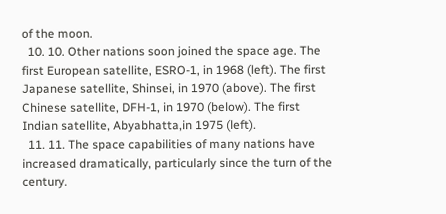of the moon.
  10. 10. Other nations soon joined the space age. The first European satellite, ESRO-1, in 1968 (left). The first Japanese satellite, Shinsei, in 1970 (above). The first Chinese satellite, DFH-1, in 1970 (below). The first Indian satellite, Abyabhatta,in 1975 (left).
  11. 11. The space capabilities of many nations have increased dramatically, particularly since the turn of the century.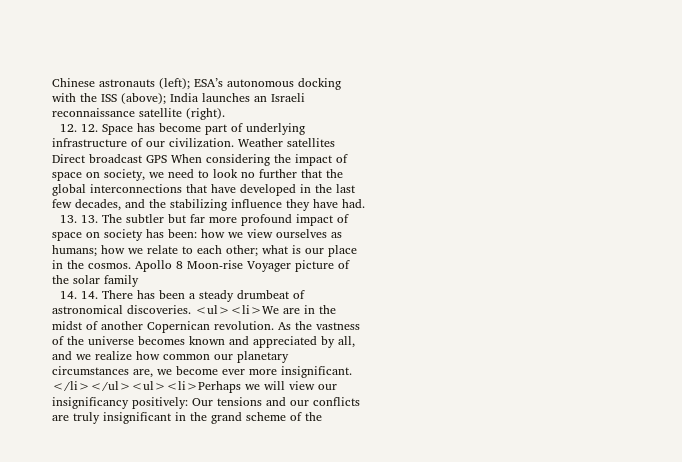Chinese astronauts (left); ESA’s autonomous docking with the ISS (above); India launches an Israeli reconnaissance satellite (right).
  12. 12. Space has become part of underlying infrastructure of our civilization. Weather satellites Direct broadcast GPS When considering the impact of space on society, we need to look no further that the global interconnections that have developed in the last few decades, and the stabilizing influence they have had.
  13. 13. The subtler but far more profound impact of space on society has been: how we view ourselves as humans; how we relate to each other; what is our place in the cosmos. Apollo 8 Moon-rise Voyager picture of the solar family
  14. 14. There has been a steady drumbeat of astronomical discoveries. <ul><li>We are in the midst of another Copernican revolution. As the vastness of the universe becomes known and appreciated by all, and we realize how common our planetary circumstances are, we become ever more insignificant. </li></ul><ul><li>Perhaps we will view our insignificancy positively: Our tensions and our conflicts are truly insignificant in the grand scheme of the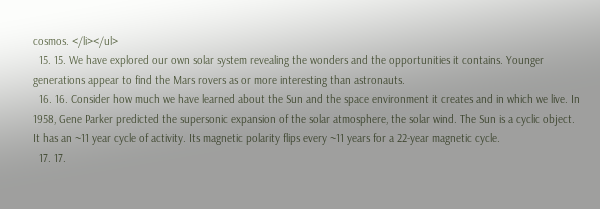cosmos. </li></ul>
  15. 15. We have explored our own solar system revealing the wonders and the opportunities it contains. Younger generations appear to find the Mars rovers as or more interesting than astronauts.
  16. 16. Consider how much we have learned about the Sun and the space environment it creates and in which we live. In 1958, Gene Parker predicted the supersonic expansion of the solar atmosphere, the solar wind. The Sun is a cyclic object. It has an ~11 year cycle of activity. Its magnetic polarity flips every ~11 years for a 22-year magnetic cycle.
  17. 17.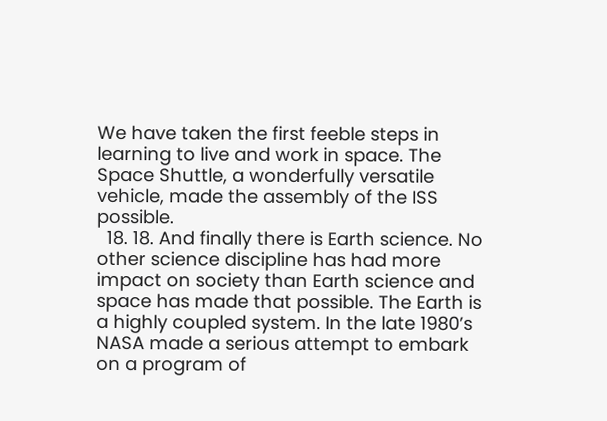We have taken the first feeble steps in learning to live and work in space. The Space Shuttle, a wonderfully versatile vehicle, made the assembly of the ISS possible.
  18. 18. And finally there is Earth science. No other science discipline has had more impact on society than Earth science and space has made that possible. The Earth is a highly coupled system. In the late 1980’s NASA made a serious attempt to embark on a program of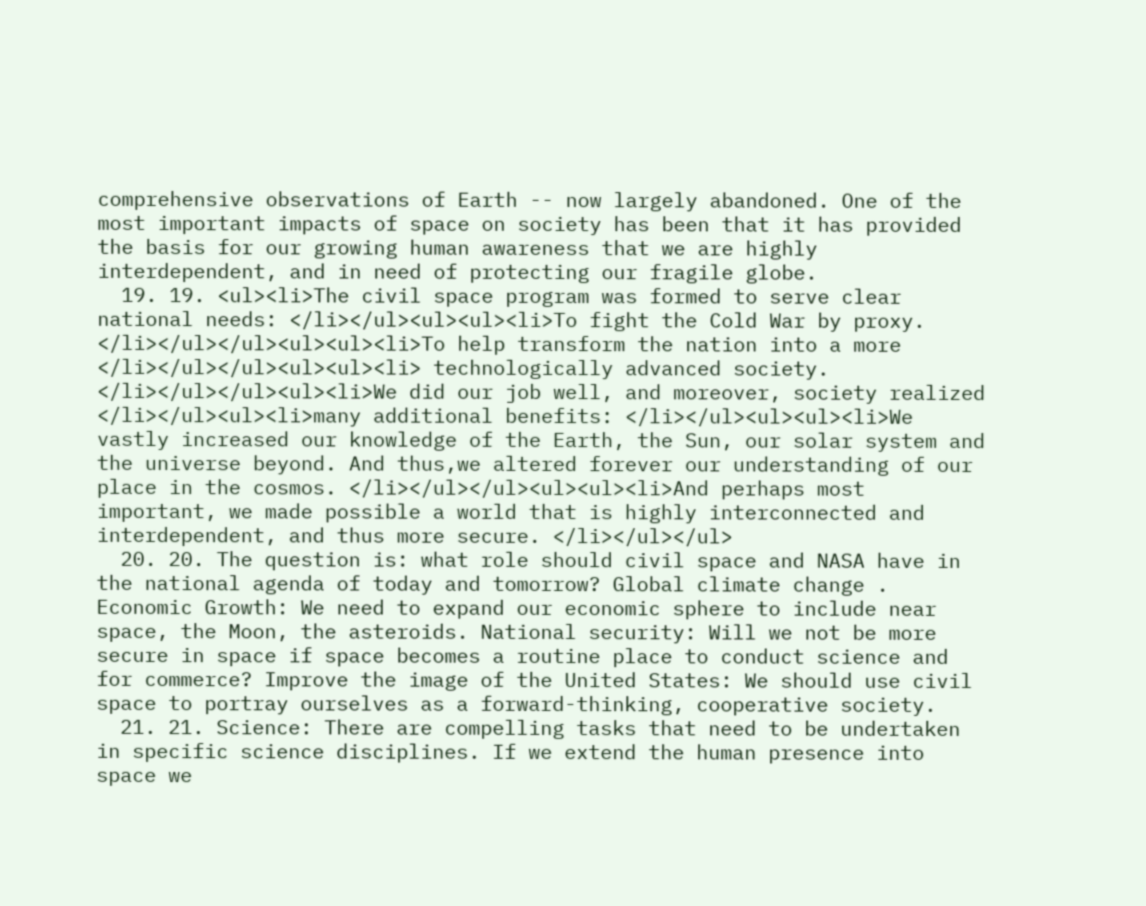comprehensive observations of Earth -- now largely abandoned. One of the most important impacts of space on society has been that it has provided the basis for our growing human awareness that we are highly interdependent, and in need of protecting our fragile globe.
  19. 19. <ul><li>The civil space program was formed to serve clear national needs: </li></ul><ul><ul><li>To fight the Cold War by proxy. </li></ul></ul><ul><ul><li>To help transform the nation into a more </li></ul></ul><ul><ul><li> technologically advanced society. </li></ul></ul><ul><li>We did our job well, and moreover, society realized </li></ul><ul><li>many additional benefits: </li></ul><ul><ul><li>We vastly increased our knowledge of the Earth, the Sun, our solar system and the universe beyond. And thus,we altered forever our understanding of our place in the cosmos. </li></ul></ul><ul><ul><li>And perhaps most important, we made possible a world that is highly interconnected and interdependent, and thus more secure. </li></ul></ul>
  20. 20. The question is: what role should civil space and NASA have in the national agenda of today and tomorrow? Global climate change . Economic Growth: We need to expand our economic sphere to include near space, the Moon, the asteroids. National security: Will we not be more secure in space if space becomes a routine place to conduct science and for commerce? Improve the image of the United States: We should use civil space to portray ourselves as a forward-thinking, cooperative society.
  21. 21. Science: There are compelling tasks that need to be undertaken in specific science disciplines. If we extend the human presence into space we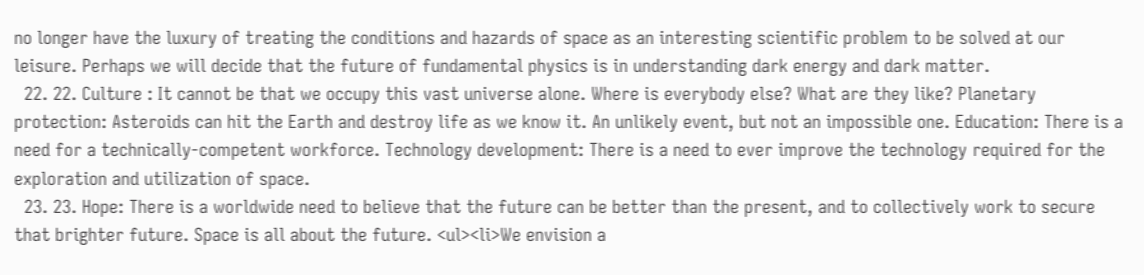no longer have the luxury of treating the conditions and hazards of space as an interesting scientific problem to be solved at our leisure. Perhaps we will decide that the future of fundamental physics is in understanding dark energy and dark matter.
  22. 22. Culture : It cannot be that we occupy this vast universe alone. Where is everybody else? What are they like? Planetary protection: Asteroids can hit the Earth and destroy life as we know it. An unlikely event, but not an impossible one. Education: There is a need for a technically-competent workforce. Technology development: There is a need to ever improve the technology required for the exploration and utilization of space.
  23. 23. Hope: There is a worldwide need to believe that the future can be better than the present, and to collectively work to secure that brighter future. Space is all about the future. <ul><li>We envision a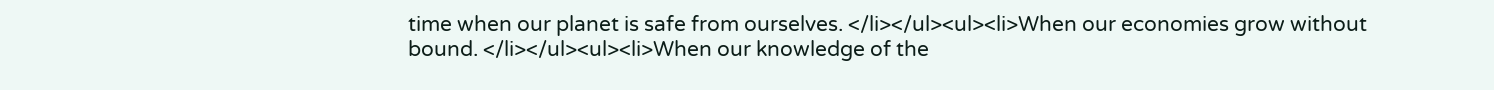time when our planet is safe from ourselves. </li></ul><ul><li>When our economies grow without bound. </li></ul><ul><li>When our knowledge of the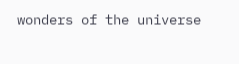wonders of the universe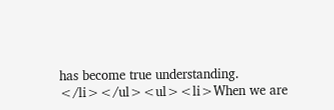has become true understanding. </li></ul><ul><li>When we are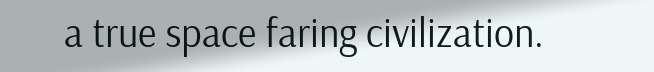a true space faring civilization.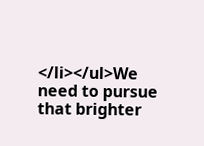</li></ul>We need to pursue that brighter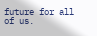future for all of us.